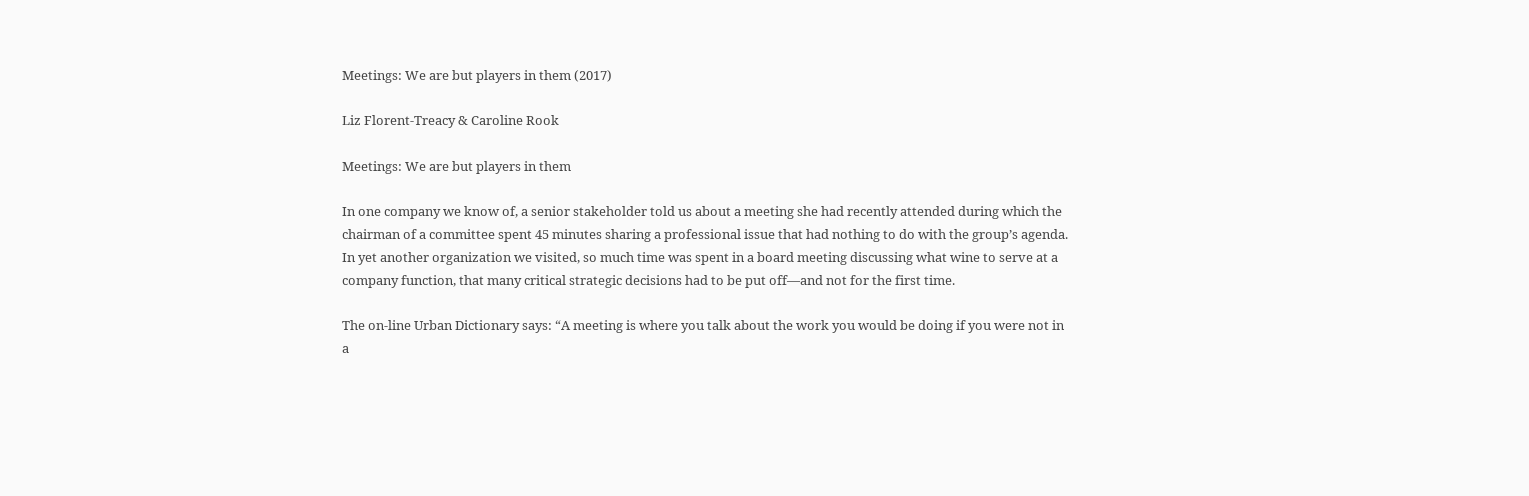Meetings: We are but players in them (2017)

Liz Florent-Treacy & Caroline Rook

Meetings: We are but players in them

In one company we know of, a senior stakeholder told us about a meeting she had recently attended during which the chairman of a committee spent 45 minutes sharing a professional issue that had nothing to do with the group’s agenda. In yet another organization we visited, so much time was spent in a board meeting discussing what wine to serve at a company function, that many critical strategic decisions had to be put off—and not for the first time.

The on-line Urban Dictionary says: “A meeting is where you talk about the work you would be doing if you were not in a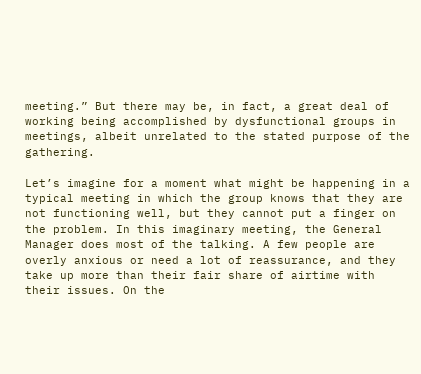meeting.” But there may be, in fact, a great deal of working being accomplished by dysfunctional groups in meetings, albeit unrelated to the stated purpose of the gathering.

Let’s imagine for a moment what might be happening in a typical meeting in which the group knows that they are not functioning well, but they cannot put a finger on the problem. In this imaginary meeting, the General Manager does most of the talking. A few people are overly anxious or need a lot of reassurance, and they take up more than their fair share of airtime with their issues. On the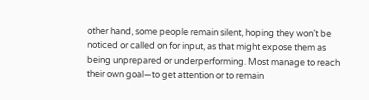other hand, some people remain silent, hoping they won’t be noticed or called on for input, as that might expose them as being unprepared or underperforming. Most manage to reach their own goal—to get attention or to remain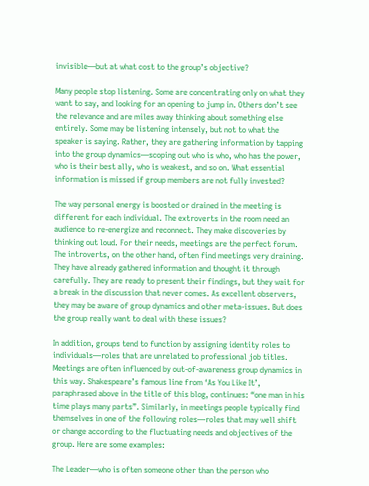invisible—but at what cost to the group’s objective?

Many people stop listening. Some are concentrating only on what they want to say, and looking for an opening to jump in. Others don’t see the relevance and are miles away thinking about something else entirely. Some may be listening intensely, but not to what the speaker is saying. Rather, they are gathering information by tapping into the group dynamics—scoping out who is who, who has the power, who is their best ally, who is weakest, and so on. What essential information is missed if group members are not fully invested?

The way personal energy is boosted or drained in the meeting is different for each individual. The extroverts in the room need an audience to re-energize and reconnect. They make discoveries by thinking out loud. For their needs, meetings are the perfect forum. The introverts, on the other hand, often find meetings very draining. They have already gathered information and thought it through carefully. They are ready to present their findings, but they wait for a break in the discussion that never comes. As excellent observers, they may be aware of group dynamics and other meta-issues. But does the group really want to deal with these issues?

In addition, groups tend to function by assigning identity roles to individuals—roles that are unrelated to professional job titles. Meetings are often influenced by out-of-awareness group dynamics in this way. Shakespeare’s famous line from ‘As You Like It’, paraphrased above in the title of this blog, continues: “one man in his time plays many parts”. Similarly, in meetings people typically find themselves in one of the following roles—roles that may well shift or change according to the fluctuating needs and objectives of the group. Here are some examples:

The Leader—who is often someone other than the person who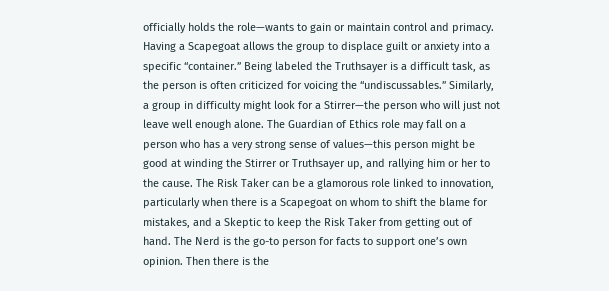officially holds the role—wants to gain or maintain control and primacy. Having a Scapegoat allows the group to displace guilt or anxiety into a specific “container.” Being labeled the Truthsayer is a difficult task, as the person is often criticized for voicing the “undiscussables.” Similarly, a group in difficulty might look for a Stirrer—the person who will just not leave well enough alone. The Guardian of Ethics role may fall on a person who has a very strong sense of values—this person might be good at winding the Stirrer or Truthsayer up, and rallying him or her to the cause. The Risk Taker can be a glamorous role linked to innovation, particularly when there is a Scapegoat on whom to shift the blame for mistakes, and a Skeptic to keep the Risk Taker from getting out of hand. The Nerd is the go-to person for facts to support one’s own opinion. Then there is the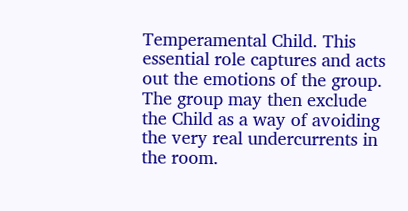Temperamental Child. This essential role captures and acts out the emotions of the group. The group may then exclude the Child as a way of avoiding the very real undercurrents in the room.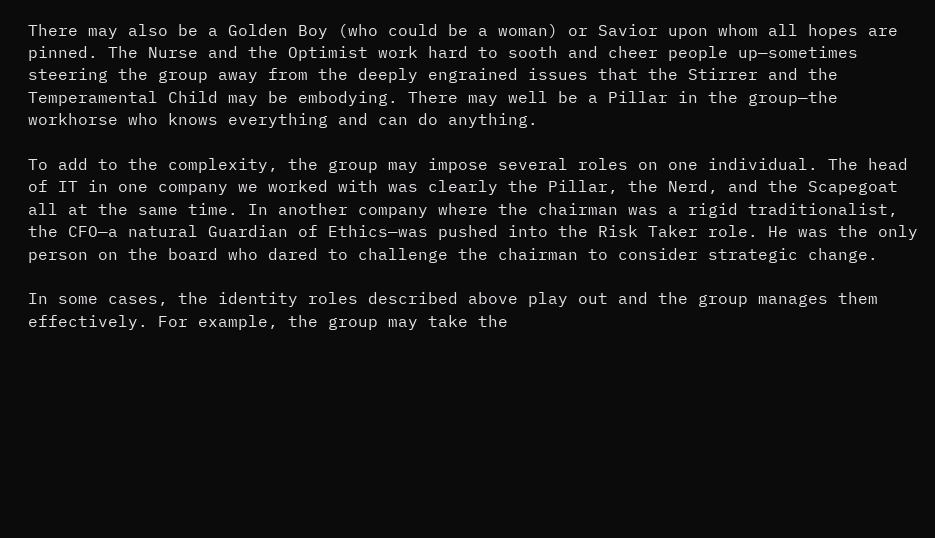There may also be a Golden Boy (who could be a woman) or Savior upon whom all hopes are pinned. The Nurse and the Optimist work hard to sooth and cheer people up—sometimes steering the group away from the deeply engrained issues that the Stirrer and the Temperamental Child may be embodying. There may well be a Pillar in the group—the workhorse who knows everything and can do anything.

To add to the complexity, the group may impose several roles on one individual. The head of IT in one company we worked with was clearly the Pillar, the Nerd, and the Scapegoat all at the same time. In another company where the chairman was a rigid traditionalist, the CFO—a natural Guardian of Ethics—was pushed into the Risk Taker role. He was the only person on the board who dared to challenge the chairman to consider strategic change.

In some cases, the identity roles described above play out and the group manages them effectively. For example, the group may take the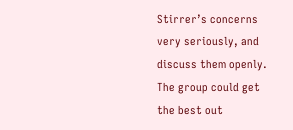Stirrer’s concerns very seriously, and discuss them openly. The group could get the best out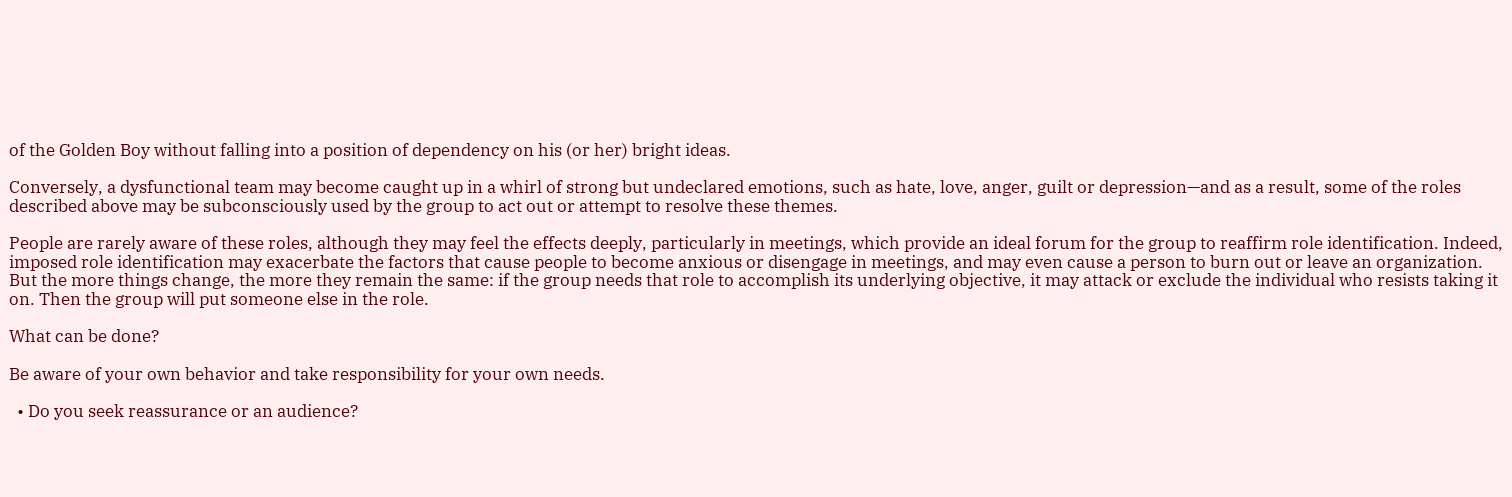of the Golden Boy without falling into a position of dependency on his (or her) bright ideas.

Conversely, a dysfunctional team may become caught up in a whirl of strong but undeclared emotions, such as hate, love, anger, guilt or depression—and as a result, some of the roles described above may be subconsciously used by the group to act out or attempt to resolve these themes.

People are rarely aware of these roles, although they may feel the effects deeply, particularly in meetings, which provide an ideal forum for the group to reaffirm role identification. Indeed, imposed role identification may exacerbate the factors that cause people to become anxious or disengage in meetings, and may even cause a person to burn out or leave an organization. But the more things change, the more they remain the same: if the group needs that role to accomplish its underlying objective, it may attack or exclude the individual who resists taking it on. Then the group will put someone else in the role.

What can be done?

Be aware of your own behavior and take responsibility for your own needs.

  • Do you seek reassurance or an audience?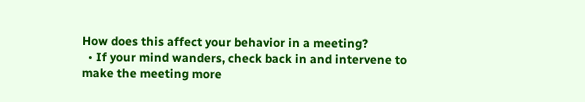How does this affect your behavior in a meeting?
  • If your mind wanders, check back in and intervene to make the meeting more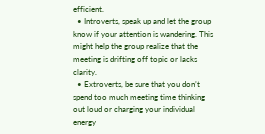efficient.
  • Introverts, speak up and let the group know if your attention is wandering. This might help the group realize that the meeting is drifting off topic or lacks clarity.
  • Extroverts, be sure that you don’t spend too much meeting time thinking out loud or charging your individual energy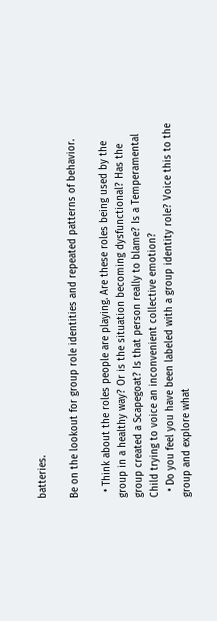batteries.

Be on the lookout for group role identities and repeated patterns of behavior.

  • Think about the roles people are playing. Are these roles being used by the group in a healthy way? Or is the situation becoming dysfunctional? Has the group created a Scapegoat? Is that person really to blame? Is a Temperamental Child trying to voice an inconvenient collective emotion?
  • Do you feel you have been labeled with a group identity role? Voice this to the group and explore what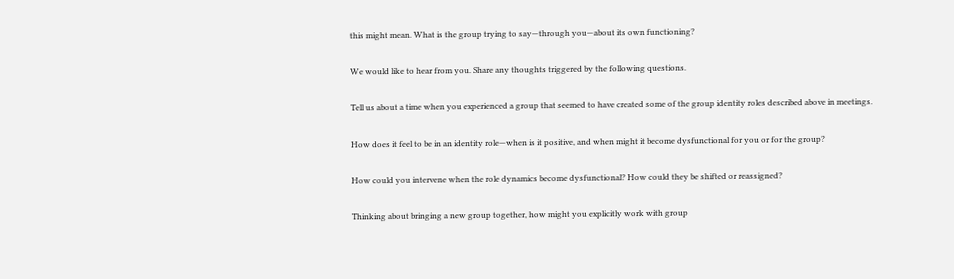this might mean. What is the group trying to say—through you—about its own functioning?

We would like to hear from you. Share any thoughts triggered by the following questions.

Tell us about a time when you experienced a group that seemed to have created some of the group identity roles described above in meetings.

How does it feel to be in an identity role—when is it positive, and when might it become dysfunctional for you or for the group?

How could you intervene when the role dynamics become dysfunctional? How could they be shifted or reassigned?

Thinking about bringing a new group together, how might you explicitly work with group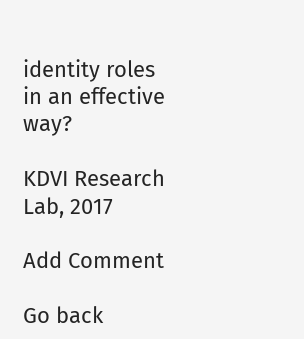identity roles in an effective way?

KDVI Research Lab, 2017

Add Comment

Go back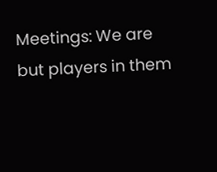Meetings: We are but players in them